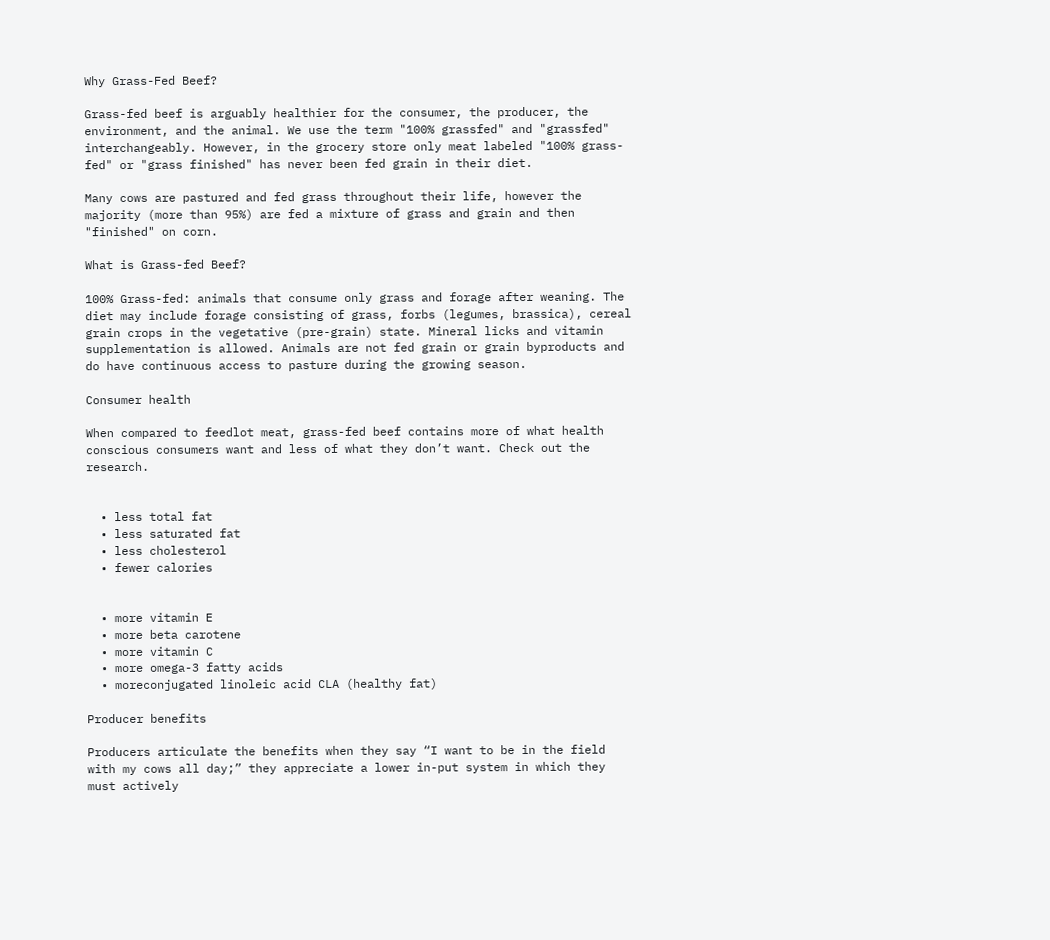Why Grass-Fed Beef?

Grass-fed beef is arguably healthier for the consumer, the producer, the environment, and the animal. We use the term "100% grassfed" and "grassfed" interchangeably. However, in the grocery store only meat labeled "100% grass-fed" or "grass finished" has never been fed grain in their diet.

Many cows are pastured and fed grass throughout their life, however the majority (more than 95%) are fed a mixture of grass and grain and then "finished" on corn.

What is Grass-fed Beef?

100% Grass-fed: animals that consume only grass and forage after weaning. The diet may include forage consisting of grass, forbs (legumes, brassica), cereal grain crops in the vegetative (pre-grain) state. Mineral licks and vitamin supplementation is allowed. Animals are not fed grain or grain byproducts and do have continuous access to pasture during the growing season.

Consumer health

When compared to feedlot meat, grass-fed beef contains more of what health conscious consumers want and less of what they don’t want. Check out the research.


  • less total fat
  • less saturated fat
  • less cholesterol
  • fewer calories


  • more vitamin E
  • more beta carotene
  • more vitamin C
  • more omega-3 fatty acids
  • moreconjugated linoleic acid CLA (healthy fat)

Producer benefits

Producers articulate the benefits when they say “I want to be in the field with my cows all day;” they appreciate a lower in-put system in which they must actively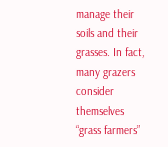manage their soils and their grasses. In fact, many grazers consider themselves “grass farmers”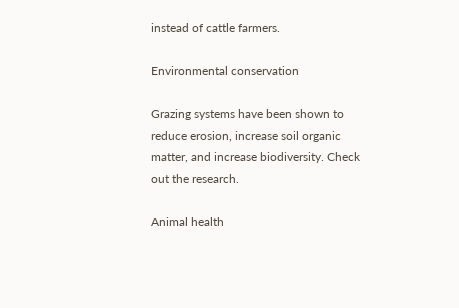instead of cattle farmers.

Environmental conservation

Grazing systems have been shown to reduce erosion, increase soil organic matter, and increase biodiversity. Check out the research.

Animal health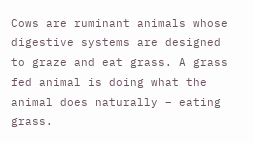Cows are ruminant animals whose digestive systems are designed to graze and eat grass. A grass fed animal is doing what the animal does naturally – eating grass.